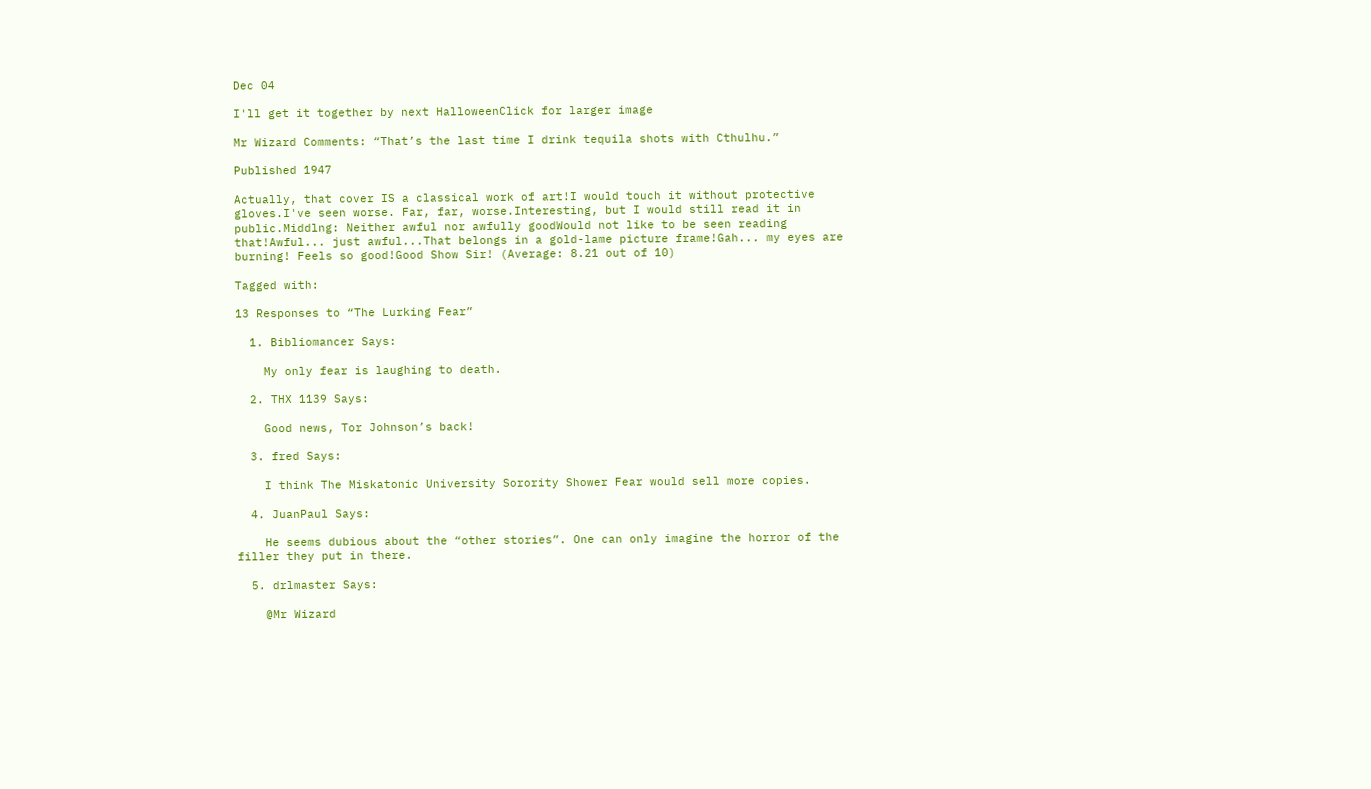Dec 04

I'll get it together by next HalloweenClick for larger image

Mr Wizard Comments: “That’s the last time I drink tequila shots with Cthulhu.”

Published 1947

Actually, that cover IS a classical work of art!I would touch it without protective gloves.I've seen worse. Far, far, worse.Interesting, but I would still read it in public.Middlng: Neither awful nor awfully goodWould not like to be seen reading that!Awful... just awful...That belongs in a gold-lame picture frame!Gah... my eyes are burning! Feels so good!Good Show Sir! (Average: 8.21 out of 10)

Tagged with:

13 Responses to “The Lurking Fear”

  1. Bibliomancer Says:

    My only fear is laughing to death.

  2. THX 1139 Says:

    Good news, Tor Johnson’s back!

  3. fred Says:

    I think The Miskatonic University Sorority Shower Fear would sell more copies.

  4. JuanPaul Says:

    He seems dubious about the “other stories”. One can only imagine the horror of the filler they put in there.

  5. drlmaster Says:

    @Mr Wizard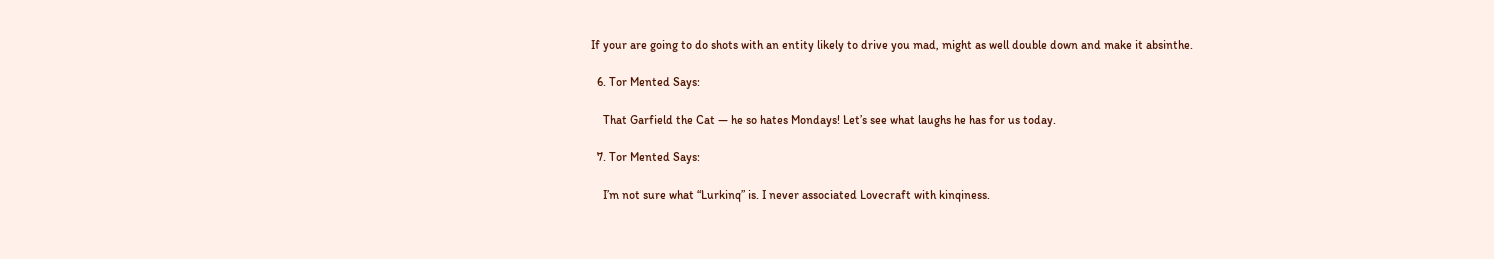If your are going to do shots with an entity likely to drive you mad, might as well double down and make it absinthe.

  6. Tor Mented Says:

    That Garfield the Cat — he so hates Mondays! Let’s see what laughs he has for us today.

  7. Tor Mented Says:

    I’m not sure what “Lurkinq” is. I never associated Lovecraft with kinqiness.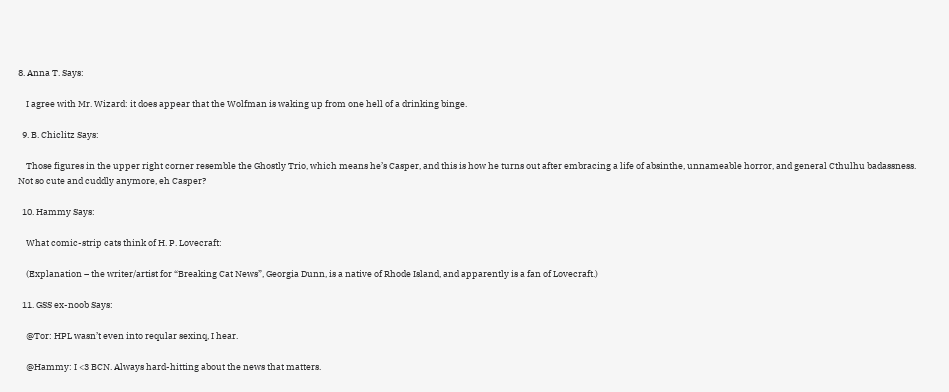8. Anna T. Says:

    I agree with Mr. Wizard: it does appear that the Wolfman is waking up from one hell of a drinking binge.

  9. B. Chiclitz Says:

    Those figures in the upper right corner resemble the Ghostly Trio, which means he’s Casper, and this is how he turns out after embracing a life of absinthe, unnameable horror, and general Cthulhu badassness. Not so cute and cuddly anymore, eh Casper?

  10. Hammy Says:

    What comic-strip cats think of H. P. Lovecraft:

    (Explanation – the writer/artist for “Breaking Cat News”, Georgia Dunn, is a native of Rhode Island, and apparently is a fan of Lovecraft.)

  11. GSS ex-noob Says:

    @Tor: HPL wasn’t even into reqular sexinq, I hear.

    @Hammy: I <3 BCN. Always hard-hitting about the news that matters.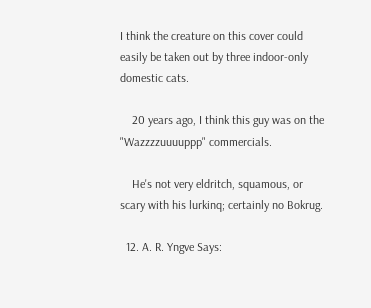I think the creature on this cover could easily be taken out by three indoor-only domestic cats.

    20 years ago, I think this guy was on the "Wazzzzuuuuppp" commercials.

    He's not very eldritch, squamous, or scary with his lurkinq; certainly no Bokrug.

  12. A. R. Yngve Says: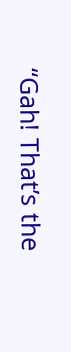“Gah! That’s the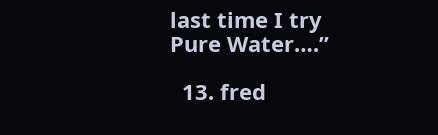last time I try Pure Water….”

  13. fred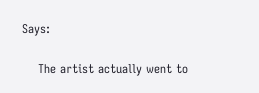Says:

    The artist actually went to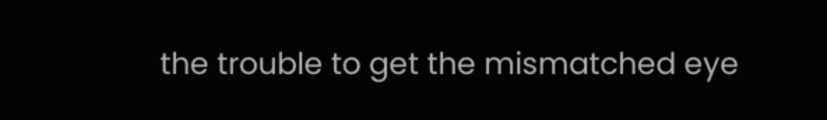the trouble to get the mismatched eye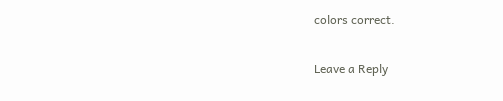colors correct.

Leave a Reply